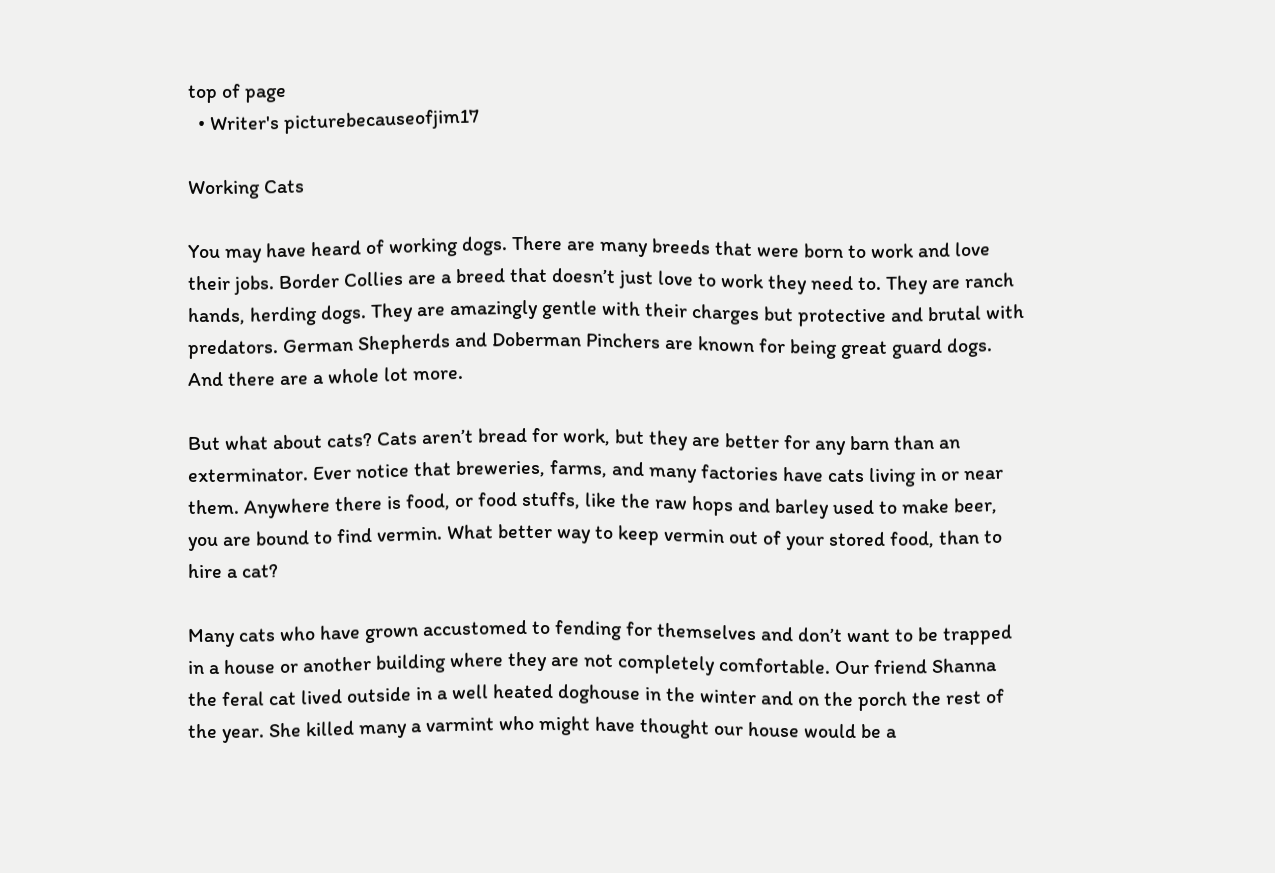top of page
  • Writer's picturebecauseofjim17

Working Cats

You may have heard of working dogs. There are many breeds that were born to work and love their jobs. Border Collies are a breed that doesn’t just love to work they need to. They are ranch hands, herding dogs. They are amazingly gentle with their charges but protective and brutal with predators. German Shepherds and Doberman Pinchers are known for being great guard dogs. And there are a whole lot more.

But what about cats? Cats aren’t bread for work, but they are better for any barn than an exterminator. Ever notice that breweries, farms, and many factories have cats living in or near them. Anywhere there is food, or food stuffs, like the raw hops and barley used to make beer, you are bound to find vermin. What better way to keep vermin out of your stored food, than to hire a cat?

Many cats who have grown accustomed to fending for themselves and don’t want to be trapped in a house or another building where they are not completely comfortable. Our friend Shanna the feral cat lived outside in a well heated doghouse in the winter and on the porch the rest of the year. She killed many a varmint who might have thought our house would be a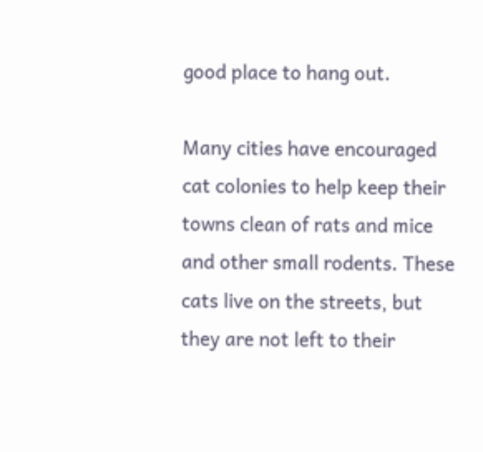good place to hang out.

Many cities have encouraged cat colonies to help keep their towns clean of rats and mice and other small rodents. These cats live on the streets, but they are not left to their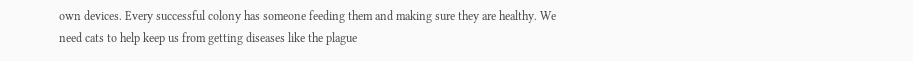own devices. Every successful colony has someone feeding them and making sure they are healthy. We need cats to help keep us from getting diseases like the plague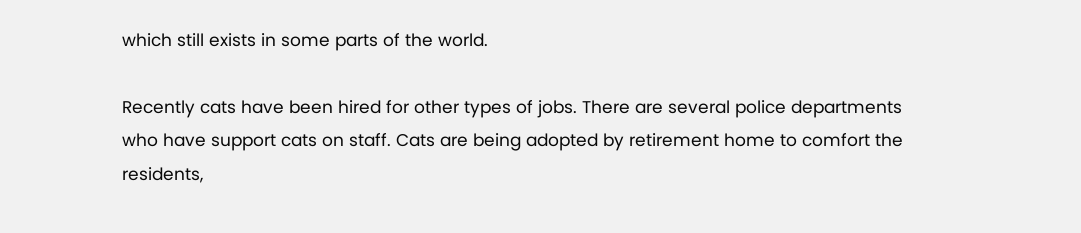which still exists in some parts of the world.

Recently cats have been hired for other types of jobs. There are several police departments who have support cats on staff. Cats are being adopted by retirement home to comfort the residents,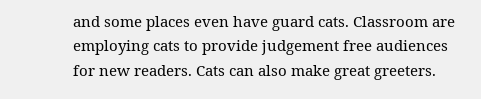and some places even have guard cats. Classroom are employing cats to provide judgement free audiences for new readers. Cats can also make great greeters.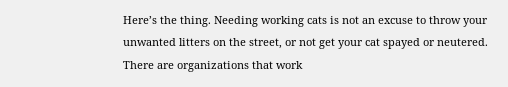Here’s the thing. Needing working cats is not an excuse to throw your unwanted litters on the street, or not get your cat spayed or neutered. There are organizations that work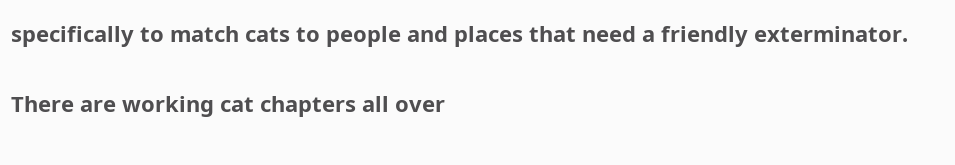specifically to match cats to people and places that need a friendly exterminator.

There are working cat chapters all over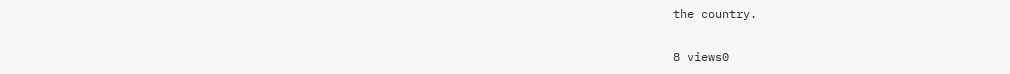the country.

8 views0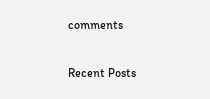comments

Recent Posts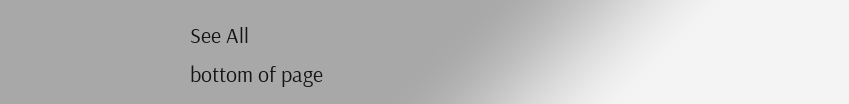See All
bottom of page